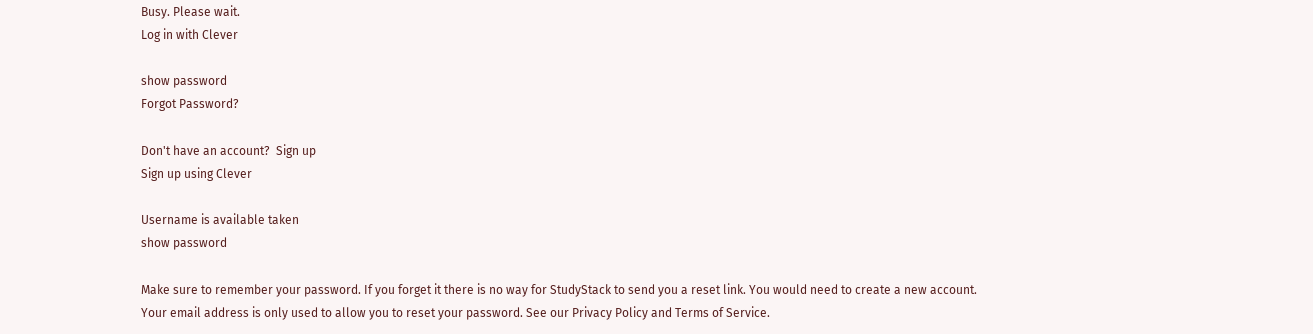Busy. Please wait.
Log in with Clever

show password
Forgot Password?

Don't have an account?  Sign up
Sign up using Clever

Username is available taken
show password

Make sure to remember your password. If you forget it there is no way for StudyStack to send you a reset link. You would need to create a new account.
Your email address is only used to allow you to reset your password. See our Privacy Policy and Terms of Service.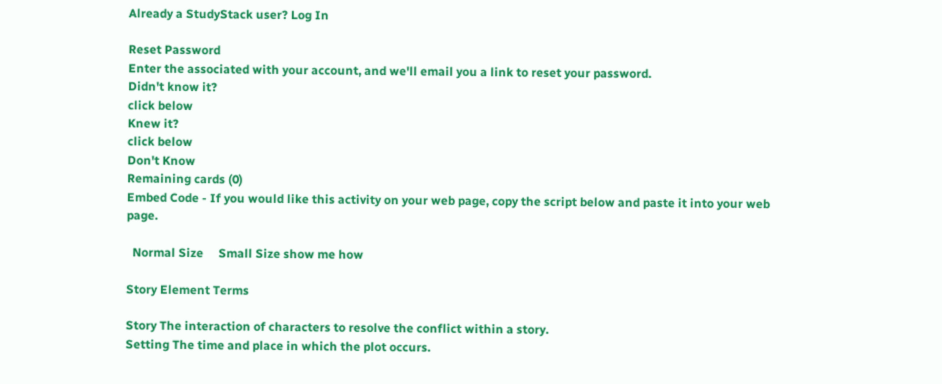Already a StudyStack user? Log In

Reset Password
Enter the associated with your account, and we'll email you a link to reset your password.
Didn't know it?
click below
Knew it?
click below
Don't Know
Remaining cards (0)
Embed Code - If you would like this activity on your web page, copy the script below and paste it into your web page.

  Normal Size     Small Size show me how

Story Element Terms

Story The interaction of characters to resolve the conflict within a story.
Setting The time and place in which the plot occurs.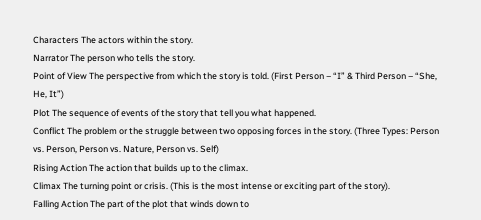Characters The actors within the story.
Narrator The person who tells the story.
Point of View The perspective from which the story is told. (First Person – “I” & Third Person – “She, He, It”)
Plot The sequence of events of the story that tell you what happened.
Conflict The problem or the struggle between two opposing forces in the story. (Three Types: Person vs. Person, Person vs. Nature, Person vs. Self)
Rising Action The action that builds up to the climax.
Climax The turning point or crisis. (This is the most intense or exciting part of the story).
Falling Action The part of the plot that winds down to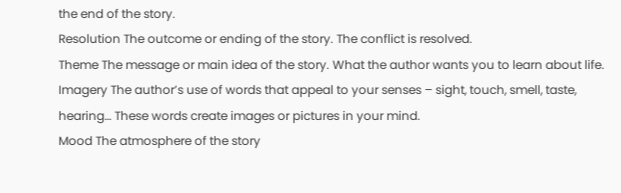the end of the story.
Resolution The outcome or ending of the story. The conflict is resolved.
Theme The message or main idea of the story. What the author wants you to learn about life.
Imagery The author’s use of words that appeal to your senses – sight, touch, smell, taste, hearing… These words create images or pictures in your mind.
Mood The atmosphere of the story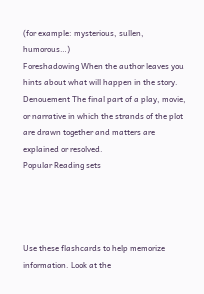(for example: mysterious, sullen, humorous…)
Foreshadowing When the author leaves you hints about what will happen in the story.
Denouement The final part of a play, movie, or narrative in which the strands of the plot are drawn together and matters are explained or resolved.
Popular Reading sets




Use these flashcards to help memorize information. Look at the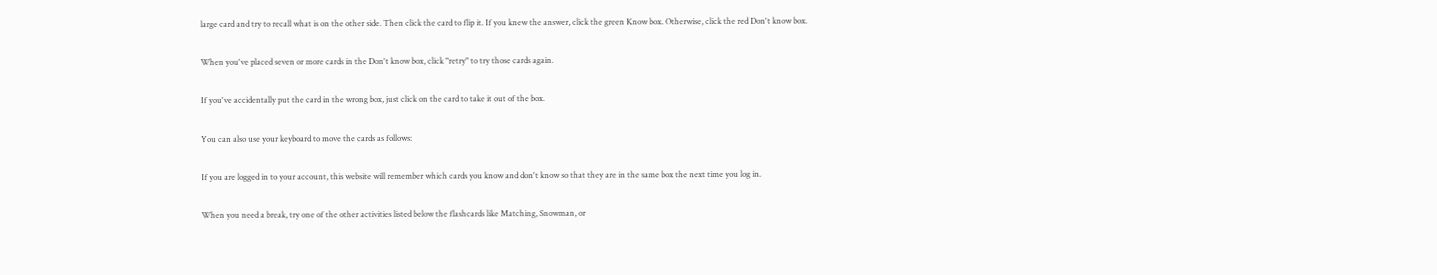large card and try to recall what is on the other side. Then click the card to flip it. If you knew the answer, click the green Know box. Otherwise, click the red Don't know box.

When you've placed seven or more cards in the Don't know box, click "retry" to try those cards again.

If you've accidentally put the card in the wrong box, just click on the card to take it out of the box.

You can also use your keyboard to move the cards as follows:

If you are logged in to your account, this website will remember which cards you know and don't know so that they are in the same box the next time you log in.

When you need a break, try one of the other activities listed below the flashcards like Matching, Snowman, or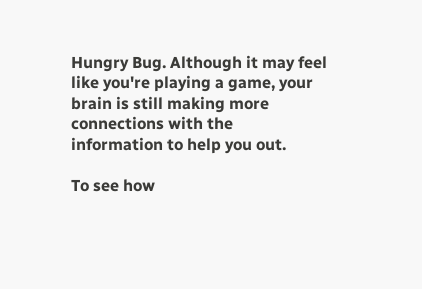Hungry Bug. Although it may feel like you're playing a game, your brain is still making more connections with the information to help you out.

To see how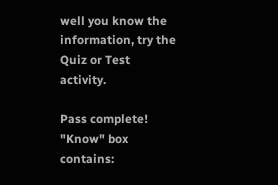well you know the information, try the Quiz or Test activity.

Pass complete!
"Know" box contains: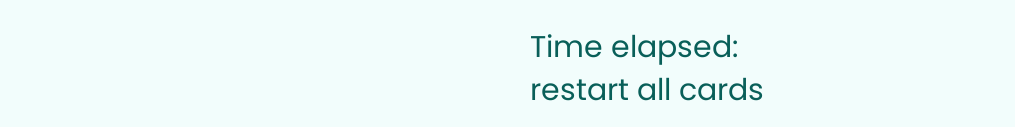Time elapsed:
restart all cards